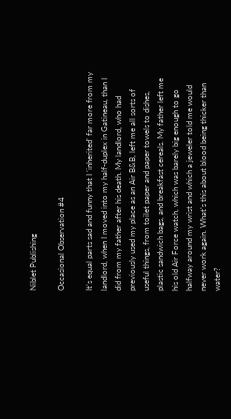Niblet Publishing

Occasional Observation #4

It’s equal parts sad and funny that I ‘inherited’ far more from my landlord, when I moved into my half-duplex in Gatineau, than I did from my father after his death. My landlord, who had previously used my place as an Air B&B, left me all sorts of useful things, from toilet paper and paper towels to dishes, plastic sandwich bags, and breakfast cereals. My father left me his old Air Force watch, which was barely big enough to go halfway around my wrist and which a jeweler told me would never work again. What’s this about blood being thicker than water?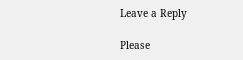Leave a Reply

Please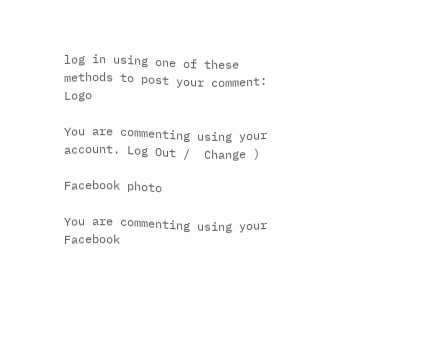log in using one of these methods to post your comment: Logo

You are commenting using your account. Log Out /  Change )

Facebook photo

You are commenting using your Facebook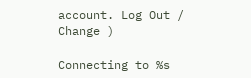account. Log Out /  Change )

Connecting to %s